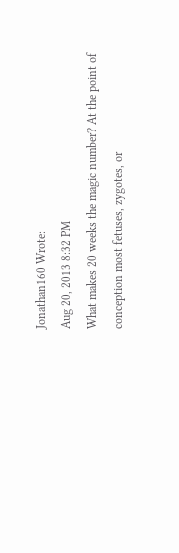Jonathan160 Wrote:
Aug 20, 2013 8:32 PM
What makes 20 weeks the magic number? At the point of conception most fetuses, zygotes, or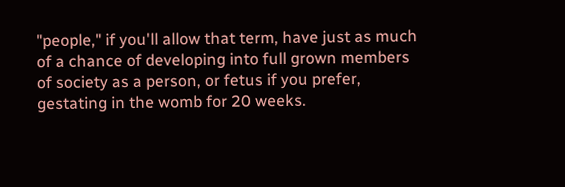"people," if you'll allow that term, have just as much of a chance of developing into full grown members of society as a person, or fetus if you prefer, gestating in the womb for 20 weeks.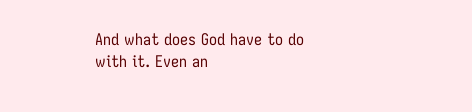And what does God have to do with it. Even an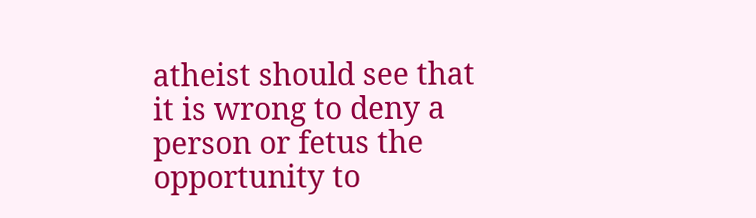atheist should see that it is wrong to deny a person or fetus the opportunity to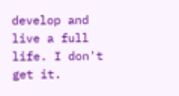develop and live a full life. I don't get it.